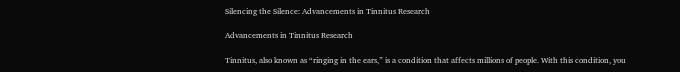Silencing the Silence: Advancements in Tinnitus Research

Advancements in Tinnitus Research

Tinnitus, also known as “ringing in the ears,” is a condition that affects millions of people. With this condition, you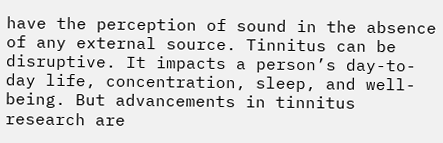have the perception of sound in the absence of any external source. Tinnitus can be disruptive. It impacts a person’s day-to-day life, concentration, sleep, and well-being. But advancements in tinnitus research are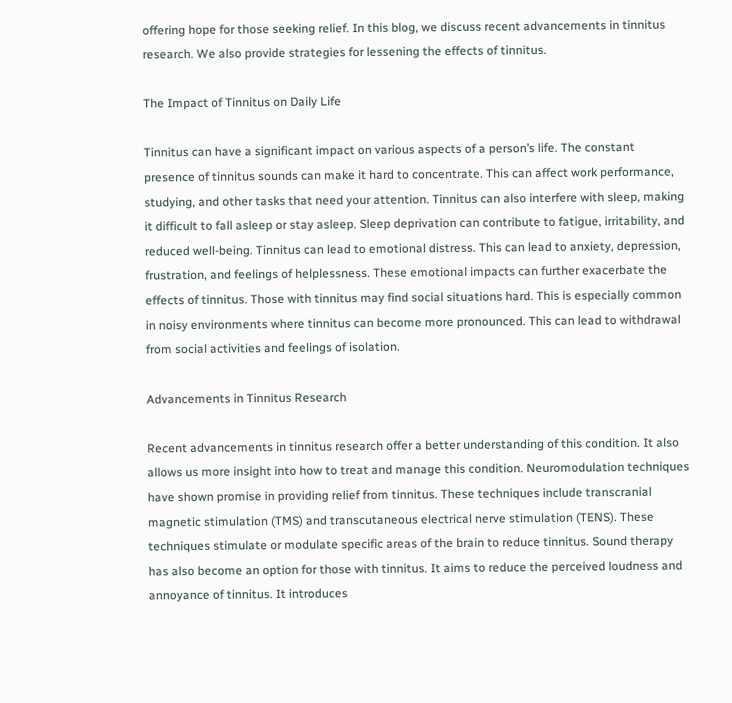offering hope for those seeking relief. In this blog, we discuss recent advancements in tinnitus research. We also provide strategies for lessening the effects of tinnitus.

The Impact of Tinnitus on Daily Life

Tinnitus can have a significant impact on various aspects of a person’s life. The constant presence of tinnitus sounds can make it hard to concentrate. This can affect work performance, studying, and other tasks that need your attention. Tinnitus can also interfere with sleep, making it difficult to fall asleep or stay asleep. Sleep deprivation can contribute to fatigue, irritability, and reduced well-being. Tinnitus can lead to emotional distress. This can lead to anxiety, depression, frustration, and feelings of helplessness. These emotional impacts can further exacerbate the effects of tinnitus. Those with tinnitus may find social situations hard. This is especially common in noisy environments where tinnitus can become more pronounced. This can lead to withdrawal from social activities and feelings of isolation.

Advancements in Tinnitus Research

Recent advancements in tinnitus research offer a better understanding of this condition. It also allows us more insight into how to treat and manage this condition. Neuromodulation techniques have shown promise in providing relief from tinnitus. These techniques include transcranial magnetic stimulation (TMS) and transcutaneous electrical nerve stimulation (TENS). These techniques stimulate or modulate specific areas of the brain to reduce tinnitus. Sound therapy has also become an option for those with tinnitus. It aims to reduce the perceived loudness and annoyance of tinnitus. It introduces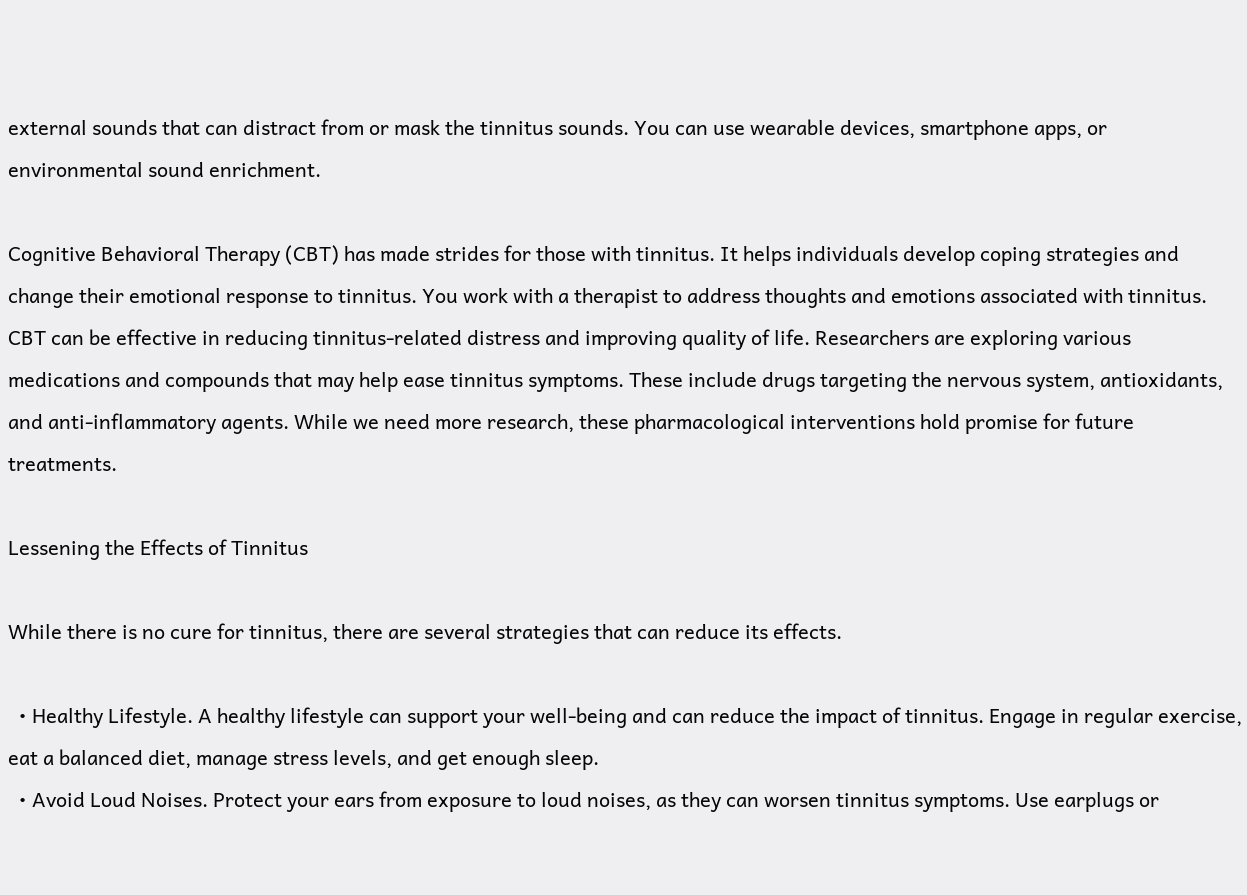external sounds that can distract from or mask the tinnitus sounds. You can use wearable devices, smartphone apps, or environmental sound enrichment.

Cognitive Behavioral Therapy (CBT) has made strides for those with tinnitus. It helps individuals develop coping strategies and change their emotional response to tinnitus. You work with a therapist to address thoughts and emotions associated with tinnitus. CBT can be effective in reducing tinnitus-related distress and improving quality of life. Researchers are exploring various medications and compounds that may help ease tinnitus symptoms. These include drugs targeting the nervous system, antioxidants, and anti-inflammatory agents. While we need more research, these pharmacological interventions hold promise for future treatments.

Lessening the Effects of Tinnitus

While there is no cure for tinnitus, there are several strategies that can reduce its effects.

  • Healthy Lifestyle. A healthy lifestyle can support your well-being and can reduce the impact of tinnitus. Engage in regular exercise, eat a balanced diet, manage stress levels, and get enough sleep.
  • Avoid Loud Noises. Protect your ears from exposure to loud noises, as they can worsen tinnitus symptoms. Use earplugs or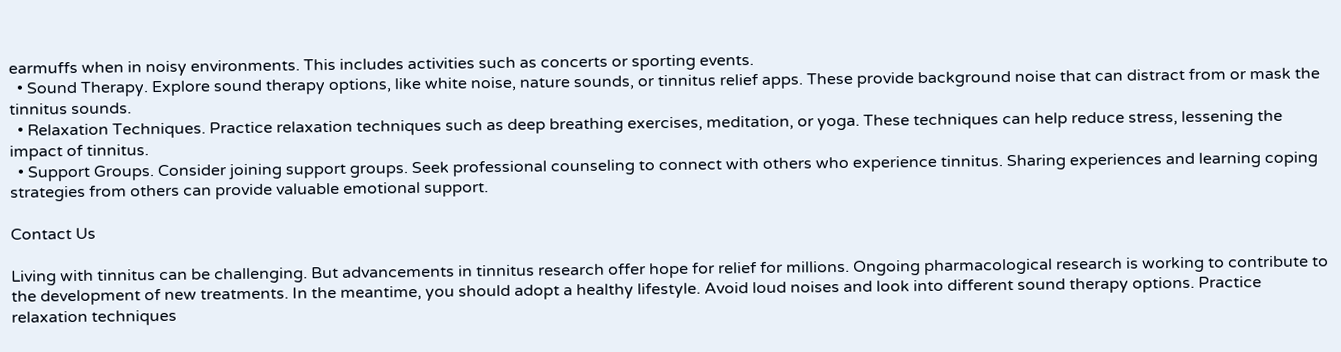earmuffs when in noisy environments. This includes activities such as concerts or sporting events.
  • Sound Therapy. Explore sound therapy options, like white noise, nature sounds, or tinnitus relief apps. These provide background noise that can distract from or mask the tinnitus sounds.
  • Relaxation Techniques. Practice relaxation techniques such as deep breathing exercises, meditation, or yoga. These techniques can help reduce stress, lessening the impact of tinnitus.
  • Support Groups. Consider joining support groups. Seek professional counseling to connect with others who experience tinnitus. Sharing experiences and learning coping strategies from others can provide valuable emotional support.

Contact Us

Living with tinnitus can be challenging. But advancements in tinnitus research offer hope for relief for millions. Ongoing pharmacological research is working to contribute to the development of new treatments. In the meantime, you should adopt a healthy lifestyle. Avoid loud noises and look into different sound therapy options. Practice relaxation techniques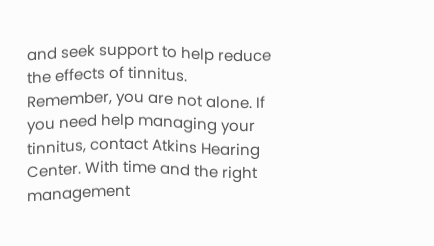and seek support to help reduce the effects of tinnitus. Remember, you are not alone. If you need help managing your tinnitus, contact Atkins Hearing Center. With time and the right management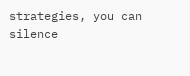strategies, you can silence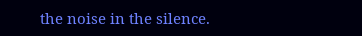the noise in the silence.